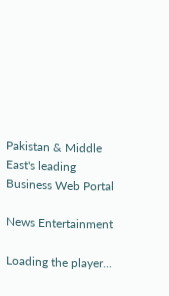Pakistan & Middle East's leading
Business Web Portal

News Entertainment

Loading the player...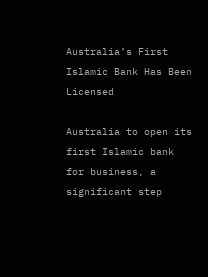Australia’s First Islamic Bank Has Been Licensed

Australia to open its first Islamic bank for business, a significant step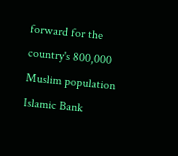forward for the country's 800,000 Muslim population
Islamic Bank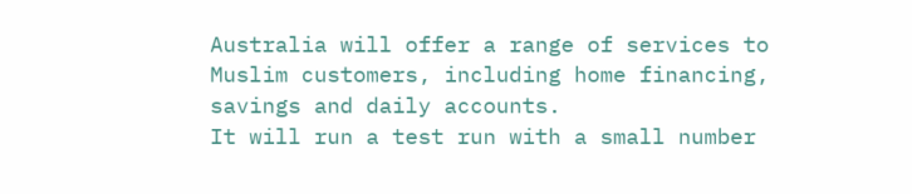Australia will offer a range of services to Muslim customers, including home financing, savings and daily accounts.
It will run a test run with a small number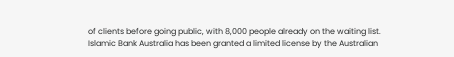of clients before going public, with 8,000 people already on the waiting list.
Islamic Bank Australia has been granted a limited license by the Australian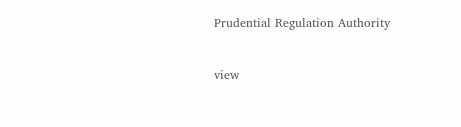Prudential Regulation Authority


view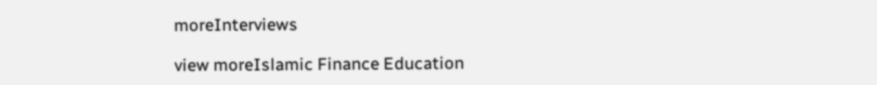moreInterviews

view moreIslamic Finance Education